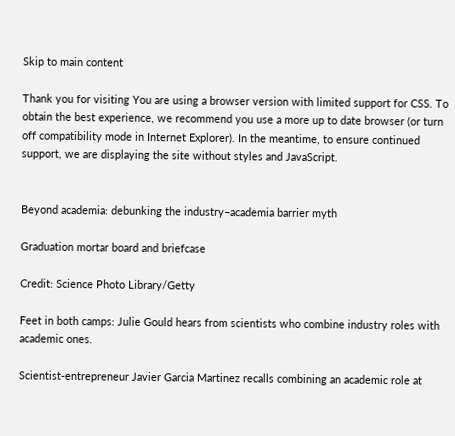Skip to main content

Thank you for visiting You are using a browser version with limited support for CSS. To obtain the best experience, we recommend you use a more up to date browser (or turn off compatibility mode in Internet Explorer). In the meantime, to ensure continued support, we are displaying the site without styles and JavaScript.


Beyond academia: debunking the industry–academia barrier myth

Graduation mortar board and briefcase

Credit: Science Photo Library/Getty

Feet in both camps: Julie Gould hears from scientists who combine industry roles with academic ones.

Scientist-entrepreneur Javier Garcia Martinez recalls combining an academic role at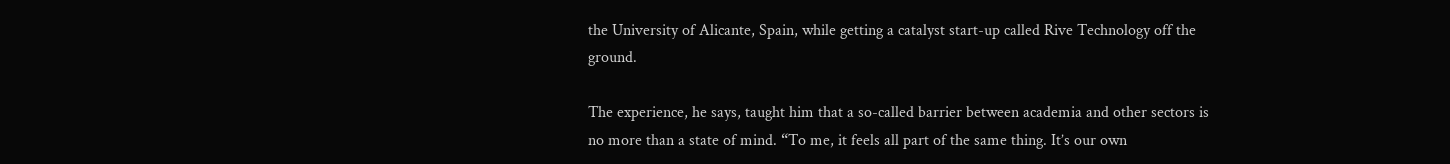the University of Alicante, Spain, while getting a catalyst start-up called Rive Technology off the ground.

The experience, he says, taught him that a so-called barrier between academia and other sectors is no more than a state of mind. “To me, it feels all part of the same thing. It’s our own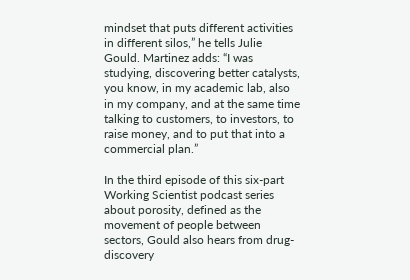mindset that puts different activities in different silos,” he tells Julie Gould. Martinez adds: “I was studying, discovering better catalysts, you know, in my academic lab, also in my company, and at the same time talking to customers, to investors, to raise money, and to put that into a commercial plan.”

In the third episode of this six-part Working Scientist podcast series about porosity, defined as the movement of people between sectors, Gould also hears from drug-discovery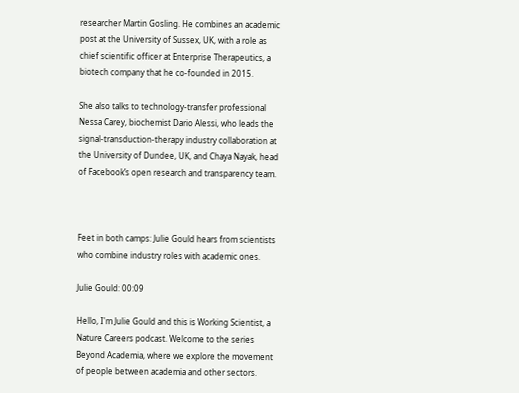researcher Martin Gosling. He combines an academic post at the University of Sussex, UK, with a role as chief scientific officer at Enterprise Therapeutics, a biotech company that he co-founded in 2015.

She also talks to technology-transfer professional Nessa Carey, biochemist Dario Alessi, who leads the signal-transduction-therapy industry collaboration at the University of Dundee, UK, and Chaya Nayak, head of Facebook’s open research and transparency team.



Feet in both camps: Julie Gould hears from scientists who combine industry roles with academic ones.

Julie Gould: 00:09

Hello, I'm Julie Gould and this is Working Scientist, a Nature Careers podcast. Welcome to the series Beyond Academia, where we explore the movement of people between academia and other sectors.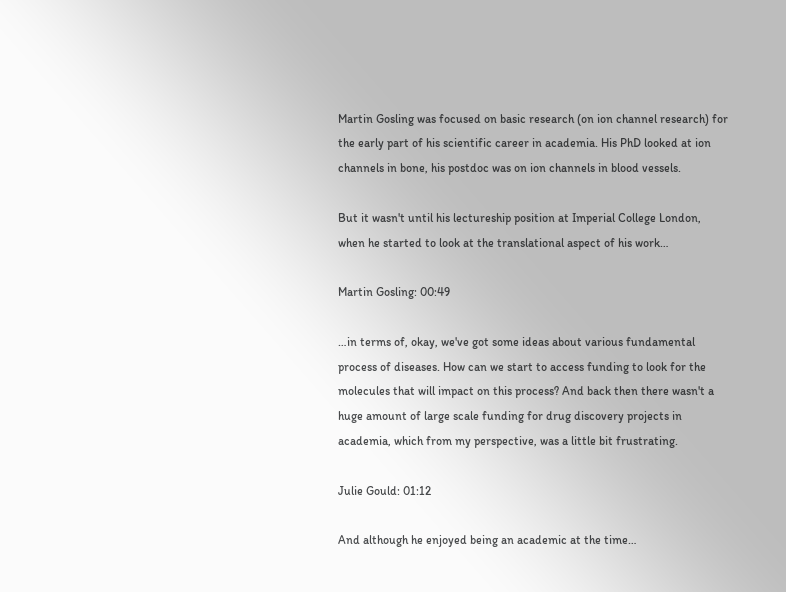Martin Gosling was focused on basic research (on ion channel research) for the early part of his scientific career in academia. His PhD looked at ion channels in bone, his postdoc was on ion channels in blood vessels.

But it wasn't until his lectureship position at Imperial College London, when he started to look at the translational aspect of his work…

Martin Gosling: 00:49

…in terms of, okay, we've got some ideas about various fundamental process of diseases. How can we start to access funding to look for the molecules that will impact on this process? And back then there wasn't a huge amount of large scale funding for drug discovery projects in academia, which from my perspective, was a little bit frustrating.

Julie Gould: 01:12

And although he enjoyed being an academic at the time…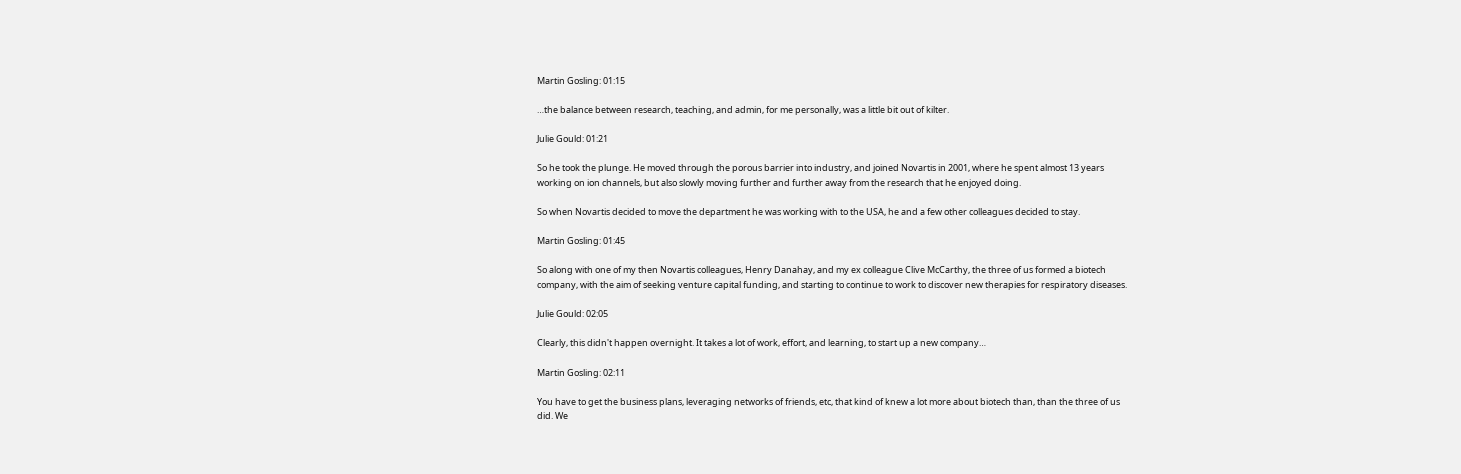Martin Gosling: 01:15

…the balance between research, teaching, and admin, for me personally, was a little bit out of kilter.

Julie Gould: 01:21

So he took the plunge. He moved through the porous barrier into industry, and joined Novartis in 2001, where he spent almost 13 years working on ion channels, but also slowly moving further and further away from the research that he enjoyed doing.

So when Novartis decided to move the department he was working with to the USA, he and a few other colleagues decided to stay.

Martin Gosling: 01:45

So along with one of my then Novartis colleagues, Henry Danahay, and my ex colleague Clive McCarthy, the three of us formed a biotech company, with the aim of seeking venture capital funding, and starting to continue to work to discover new therapies for respiratory diseases.

Julie Gould: 02:05

Clearly, this didn't happen overnight. It takes a lot of work, effort, and learning, to start up a new company…

Martin Gosling: 02:11

You have to get the business plans, leveraging networks of friends, etc, that kind of knew a lot more about biotech than, than the three of us did. We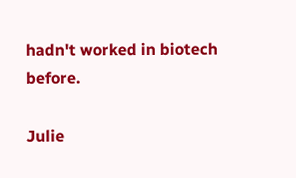hadn't worked in biotech before.

Julie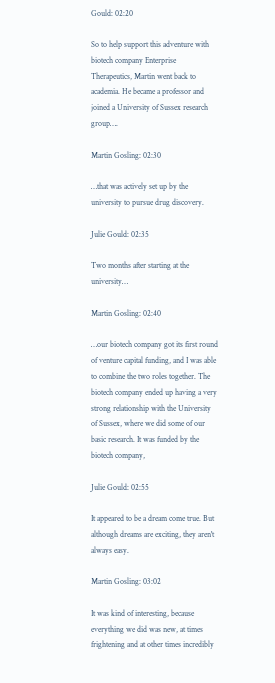Gould: 02:20

So to help support this adventure with biotech company Enterprise Therapeutics, Martin went back to academia. He became a professor and joined a University of Sussex research group….

Martin Gosling: 02:30

…that was actively set up by the university to pursue drug discovery.

Julie Gould: 02:35

Two months after starting at the university…

Martin Gosling: 02:40

…our biotech company got its first round of venture capital funding, and I was able to combine the two roles together. The biotech company ended up having a very strong relationship with the University of Sussex, where we did some of our basic research. It was funded by the biotech company,

Julie Gould: 02:55

It appeared to be a dream come true. But although dreams are exciting, they aren't always easy.

Martin Gosling: 03:02

It was kind of interesting, because everything we did was new, at times frightening and at other times incredibly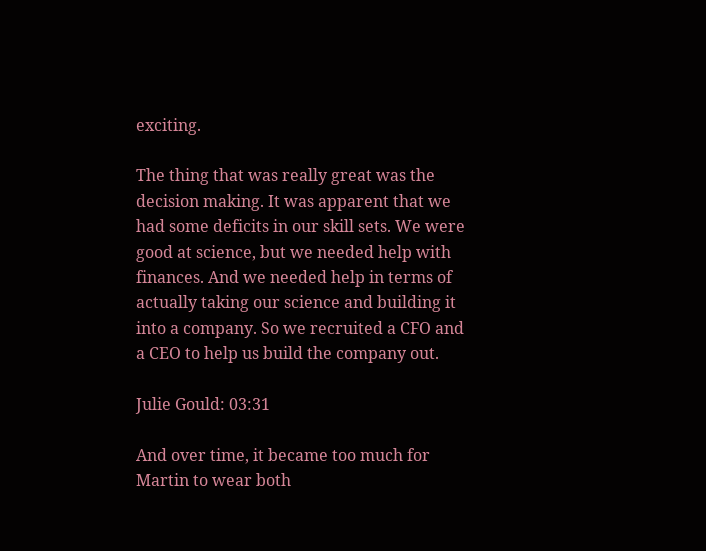exciting.

The thing that was really great was the decision making. It was apparent that we had some deficits in our skill sets. We were good at science, but we needed help with finances. And we needed help in terms of actually taking our science and building it into a company. So we recruited a CFO and a CEO to help us build the company out.

Julie Gould: 03:31

And over time, it became too much for Martin to wear both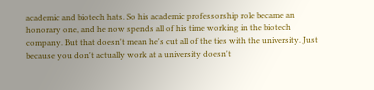academic and biotech hats. So his academic professorship role became an honorary one, and he now spends all of his time working in the biotech company. But that doesn't mean he's cut all of the ties with the university. Just because you don't actually work at a university doesn't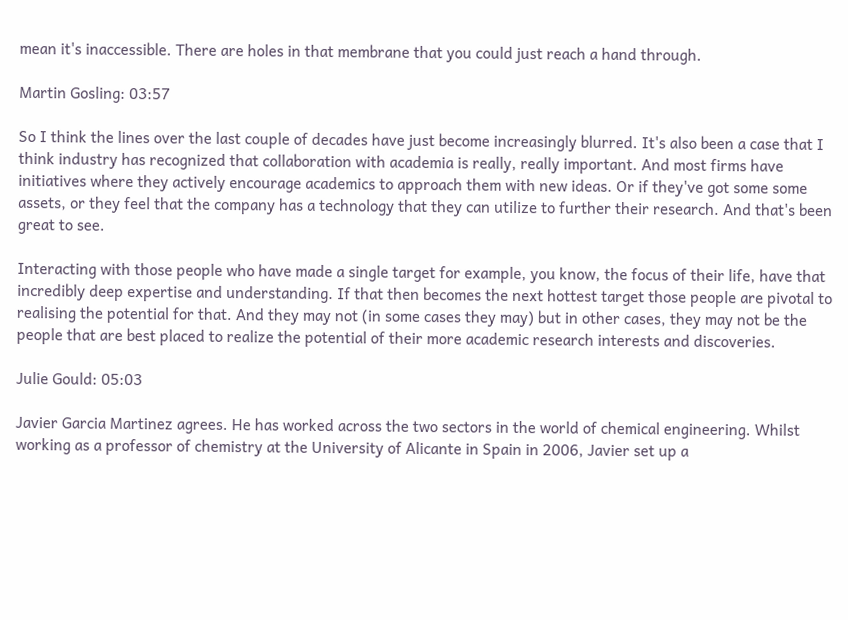mean it's inaccessible. There are holes in that membrane that you could just reach a hand through.

Martin Gosling: 03:57

So I think the lines over the last couple of decades have just become increasingly blurred. It's also been a case that I think industry has recognized that collaboration with academia is really, really important. And most firms have initiatives where they actively encourage academics to approach them with new ideas. Or if they've got some some assets, or they feel that the company has a technology that they can utilize to further their research. And that's been great to see.

Interacting with those people who have made a single target for example, you know, the focus of their life, have that incredibly deep expertise and understanding. If that then becomes the next hottest target those people are pivotal to realising the potential for that. And they may not (in some cases they may) but in other cases, they may not be the people that are best placed to realize the potential of their more academic research interests and discoveries.

Julie Gould: 05:03

Javier Garcia Martinez agrees. He has worked across the two sectors in the world of chemical engineering. Whilst working as a professor of chemistry at the University of Alicante in Spain in 2006, Javier set up a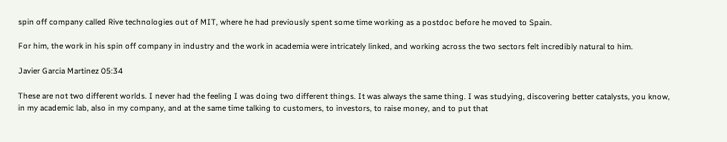spin off company called Rive technologies out of MIT, where he had previously spent some time working as a postdoc before he moved to Spain.

For him, the work in his spin off company in industry and the work in academia were intricately linked, and working across the two sectors felt incredibly natural to him.

Javier Garcia Martinez 05:34

These are not two different worlds. I never had the feeling I was doing two different things. It was always the same thing. I was studying, discovering better catalysts, you know, in my academic lab, also in my company, and at the same time talking to customers, to investors, to raise money, and to put that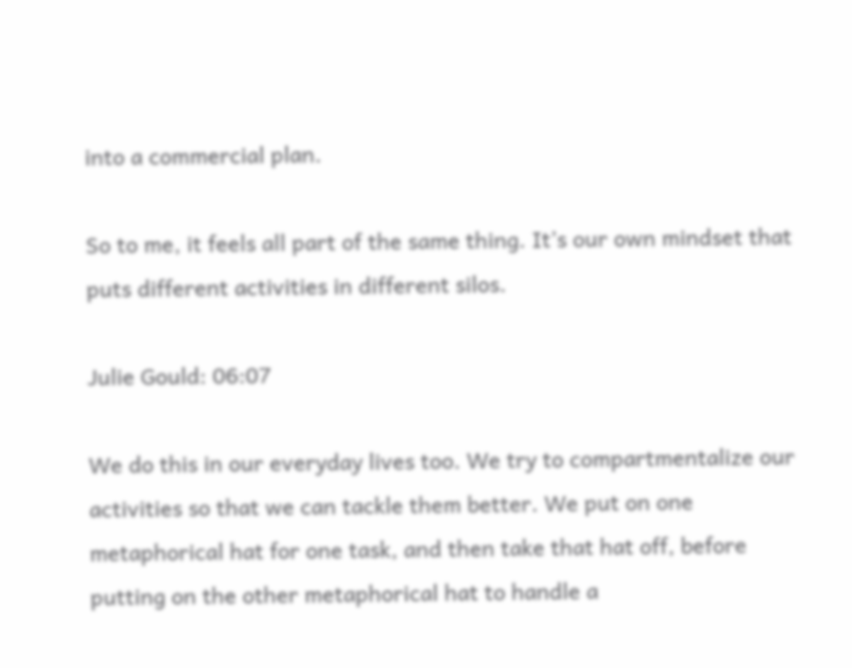into a commercial plan.

So to me, it feels all part of the same thing. It’s our own mindset that puts different activities in different silos.

Julie Gould: 06:07

We do this in our everyday lives too. We try to compartmentalize our activities so that we can tackle them better. We put on one metaphorical hat for one task, and then take that hat off, before putting on the other metaphorical hat to handle a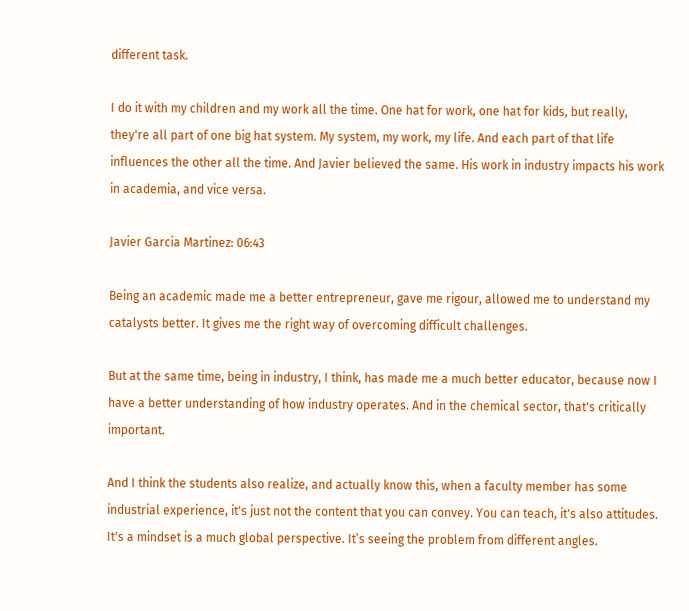different task.

I do it with my children and my work all the time. One hat for work, one hat for kids, but really, they're all part of one big hat system. My system, my work, my life. And each part of that life influences the other all the time. And Javier believed the same. His work in industry impacts his work in academia, and vice versa.

Javier Garcia Martinez: 06:43

Being an academic made me a better entrepreneur, gave me rigour, allowed me to understand my catalysts better. It gives me the right way of overcoming difficult challenges.

But at the same time, being in industry, I think, has made me a much better educator, because now I have a better understanding of how industry operates. And in the chemical sector, that's critically important.

And I think the students also realize, and actually know this, when a faculty member has some industrial experience, it's just not the content that you can convey. You can teach, it's also attitudes. It's a mindset is a much global perspective. It’s seeing the problem from different angles.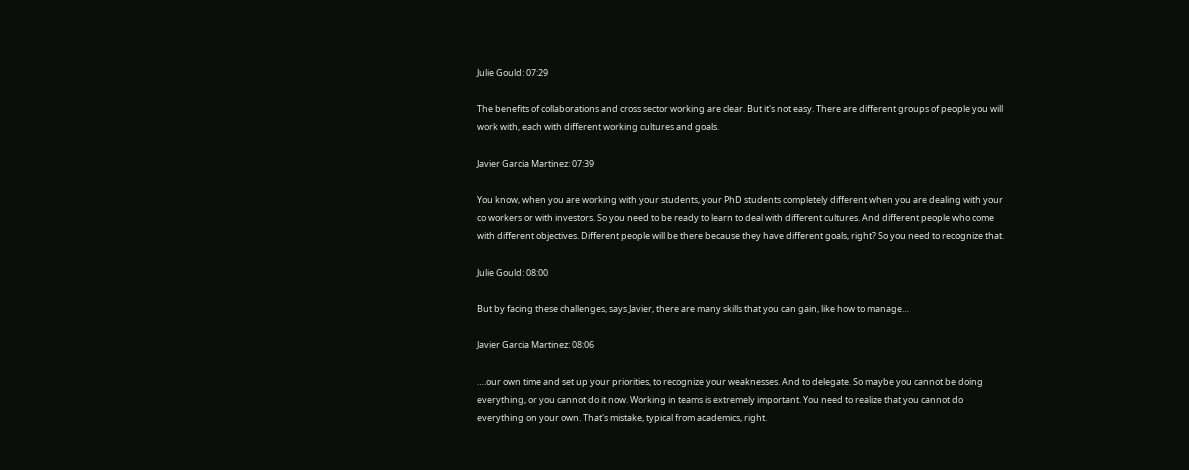Julie Gould: 07:29

The benefits of collaborations and cross sector working are clear. But it's not easy. There are different groups of people you will work with, each with different working cultures and goals.

Javier Garcia Martinez: 07:39

You know, when you are working with your students, your PhD students completely different when you are dealing with your co workers or with investors. So you need to be ready to learn to deal with different cultures. And different people who come with different objectives. Different people will be there because they have different goals, right? So you need to recognize that.

Julie Gould: 08:00

But by facing these challenges, says Javier, there are many skills that you can gain, like how to manage…

Javier Garcia Martinez: 08:06

….our own time and set up your priorities, to recognize your weaknesses. And to delegate. So maybe you cannot be doing everything, or you cannot do it now. Working in teams is extremely important. You need to realize that you cannot do everything on your own. That's mistake, typical from academics, right.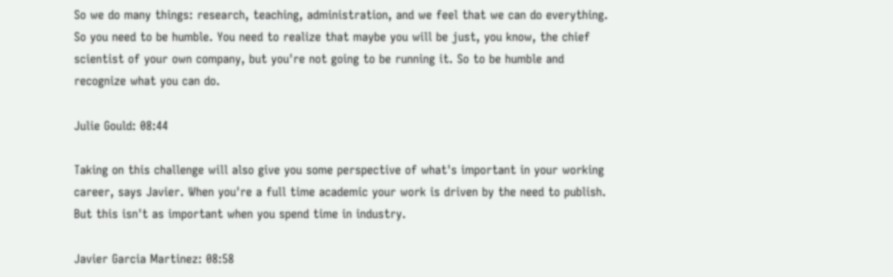So we do many things: research, teaching, administration, and we feel that we can do everything. So you need to be humble. You need to realize that maybe you will be just, you know, the chief scientist of your own company, but you're not going to be running it. So to be humble and recognize what you can do.

Julie Gould: 08:44

Taking on this challenge will also give you some perspective of what's important in your working career, says Javier. When you're a full time academic your work is driven by the need to publish. But this isn't as important when you spend time in industry.

Javier Garcia Martinez: 08:58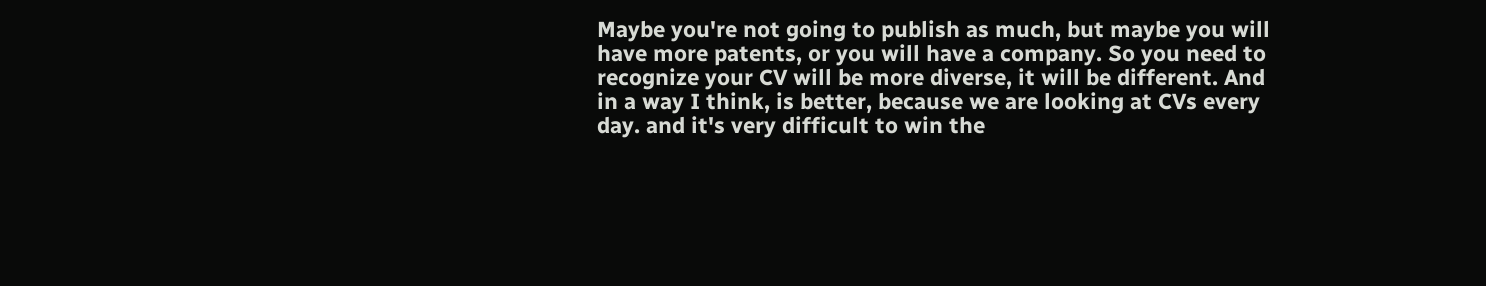Maybe you're not going to publish as much, but maybe you will have more patents, or you will have a company. So you need to recognize your CV will be more diverse, it will be different. And in a way I think, is better, because we are looking at CVs every day. and it's very difficult to win the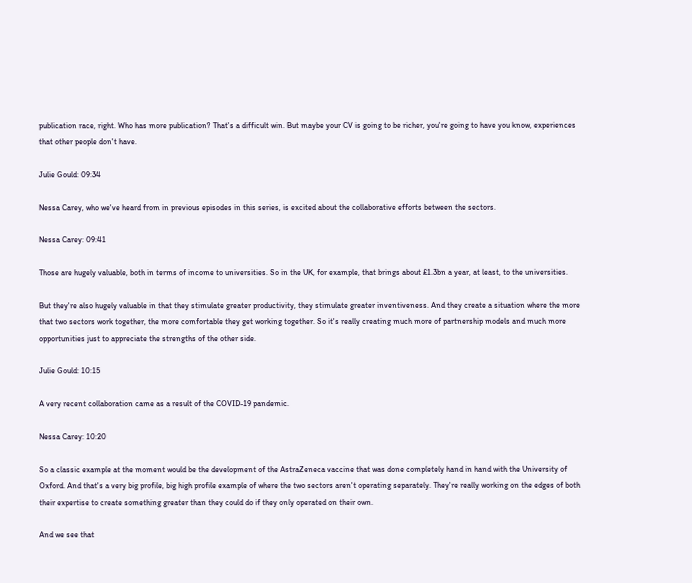publication race, right. Who has more publication? That's a difficult win. But maybe your CV is going to be richer, you're going to have you know, experiences that other people don't have.

Julie Gould: 09:34

Nessa Carey, who we've heard from in previous episodes in this series, is excited about the collaborative efforts between the sectors.

Nessa Carey: 09:41

Those are hugely valuable, both in terms of income to universities. So in the UK, for example, that brings about £1.3bn a year, at least, to the universities.

But they're also hugely valuable in that they stimulate greater productivity, they stimulate greater inventiveness. And they create a situation where the more that two sectors work together, the more comfortable they get working together. So it's really creating much more of partnership models and much more opportunities just to appreciate the strengths of the other side.

Julie Gould: 10:15

A very recent collaboration came as a result of the COVID-19 pandemic.

Nessa Carey: 10:20

So a classic example at the moment would be the development of the AstraZeneca vaccine that was done completely hand in hand with the University of Oxford. And that's a very big profile, big high profile example of where the two sectors aren't operating separately. They're really working on the edges of both their expertise to create something greater than they could do if they only operated on their own.

And we see that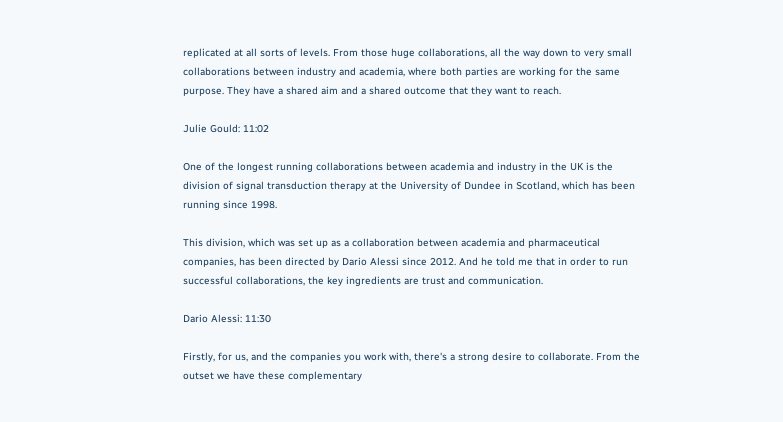replicated at all sorts of levels. From those huge collaborations, all the way down to very small collaborations between industry and academia, where both parties are working for the same purpose. They have a shared aim and a shared outcome that they want to reach.

Julie Gould: 11:02

One of the longest running collaborations between academia and industry in the UK is the division of signal transduction therapy at the University of Dundee in Scotland, which has been running since 1998.

This division, which was set up as a collaboration between academia and pharmaceutical companies, has been directed by Dario Alessi since 2012. And he told me that in order to run successful collaborations, the key ingredients are trust and communication.

Dario Alessi: 11:30

Firstly, for us, and the companies you work with, there's a strong desire to collaborate. From the outset we have these complementary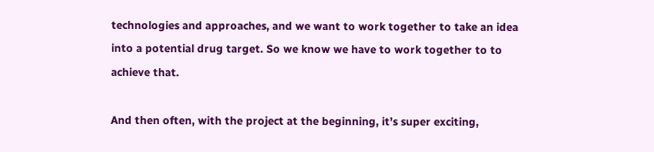technologies and approaches, and we want to work together to take an idea into a potential drug target. So we know we have to work together to to achieve that.

And then often, with the project at the beginning, it’s super exciting,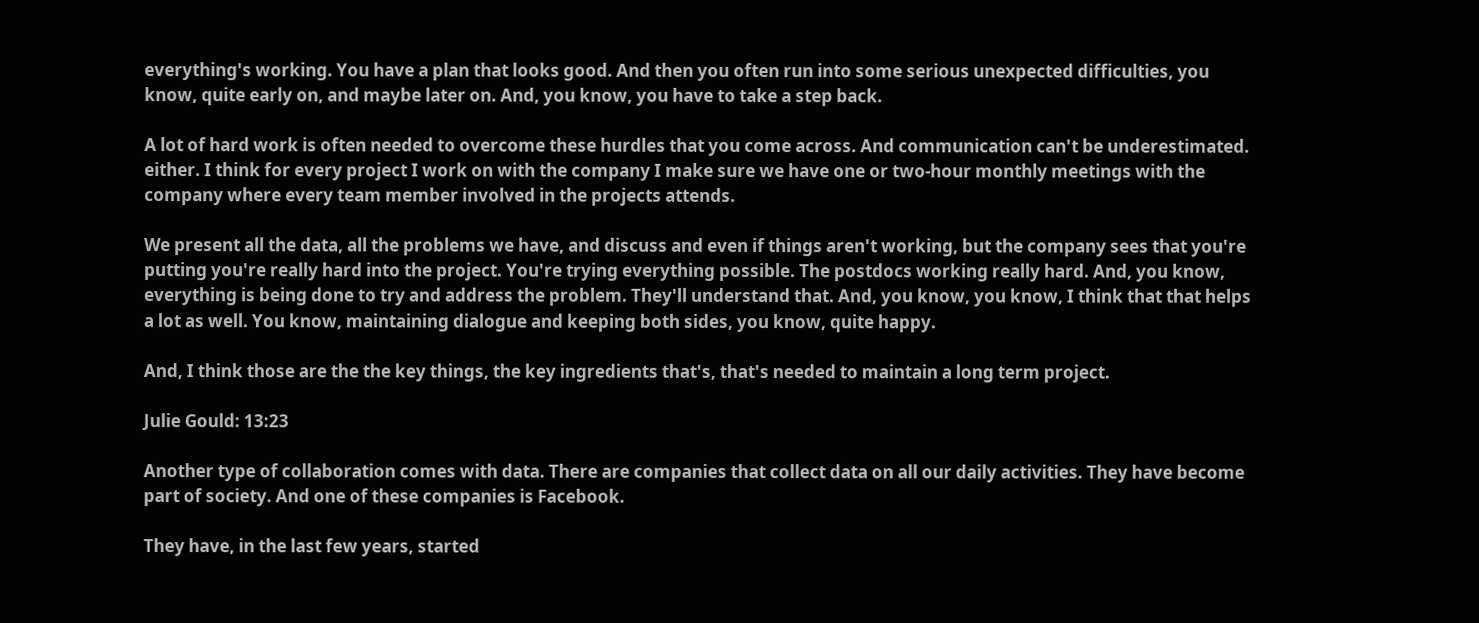everything's working. You have a plan that looks good. And then you often run into some serious unexpected difficulties, you know, quite early on, and maybe later on. And, you know, you have to take a step back.

A lot of hard work is often needed to overcome these hurdles that you come across. And communication can't be underestimated. either. I think for every project I work on with the company I make sure we have one or two-hour monthly meetings with the company where every team member involved in the projects attends.

We present all the data, all the problems we have, and discuss and even if things aren't working, but the company sees that you're putting you're really hard into the project. You're trying everything possible. The postdocs working really hard. And, you know, everything is being done to try and address the problem. They'll understand that. And, you know, you know, I think that that helps a lot as well. You know, maintaining dialogue and keeping both sides, you know, quite happy.

And, I think those are the the key things, the key ingredients that's, that's needed to maintain a long term project.

Julie Gould: 13:23

Another type of collaboration comes with data. There are companies that collect data on all our daily activities. They have become part of society. And one of these companies is Facebook.

They have, in the last few years, started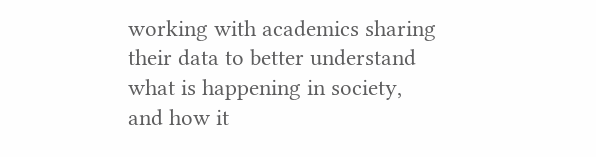working with academics sharing their data to better understand what is happening in society, and how it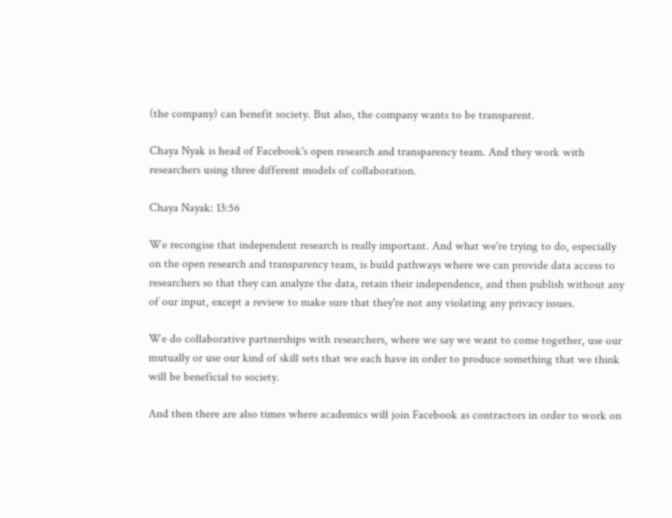(the company) can benefit society. But also, the company wants to be transparent.

Chaya Nyak is head of Facebook's open research and transparency team. And they work with researchers using three different models of collaboration.

Chaya Nayak: 13:56

We recongise that independent research is really important. And what we're trying to do, especially on the open research and transparency team, is build pathways where we can provide data access to researchers so that they can analyze the data, retain their independence, and then publish without any of our input, except a review to make sure that they're not any violating any privacy issues.

We do collaborative partnerships with researchers, where we say we want to come together, use our mutually or use our kind of skill sets that we each have in order to produce something that we think will be beneficial to society.

And then there are also times where academics will join Facebook as contractors in order to work on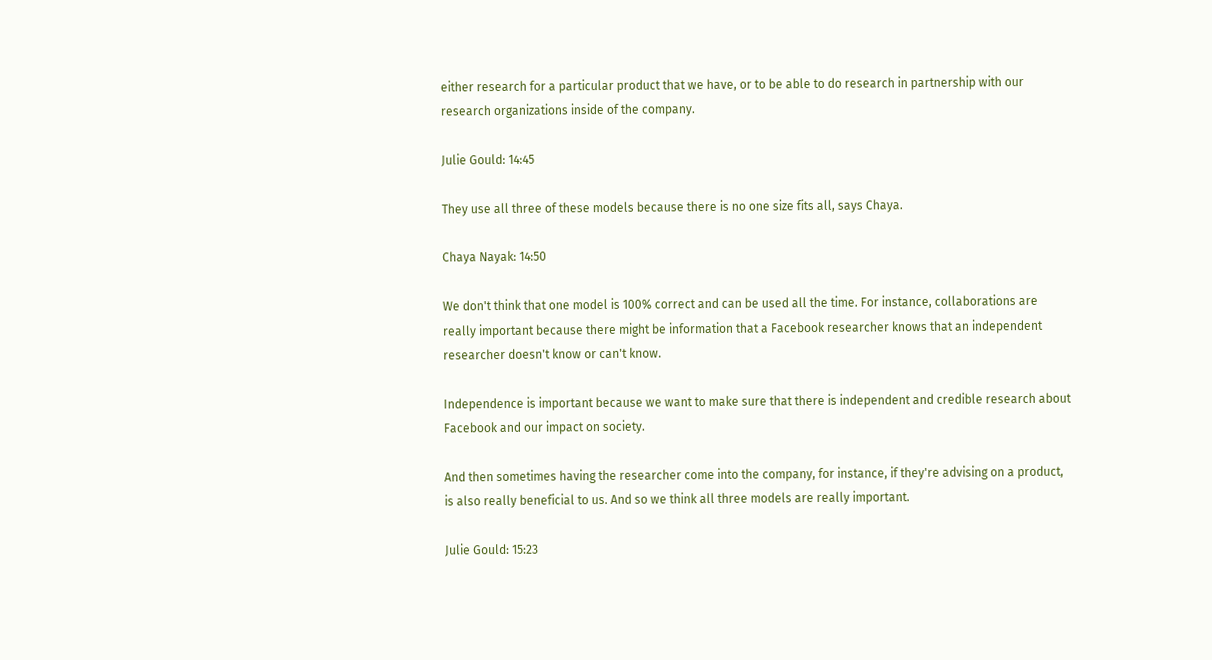either research for a particular product that we have, or to be able to do research in partnership with our research organizations inside of the company.

Julie Gould: 14:45

They use all three of these models because there is no one size fits all, says Chaya.

Chaya Nayak: 14:50

We don't think that one model is 100% correct and can be used all the time. For instance, collaborations are really important because there might be information that a Facebook researcher knows that an independent researcher doesn't know or can't know.

Independence is important because we want to make sure that there is independent and credible research about Facebook and our impact on society.

And then sometimes having the researcher come into the company, for instance, if they're advising on a product, is also really beneficial to us. And so we think all three models are really important.

Julie Gould: 15:23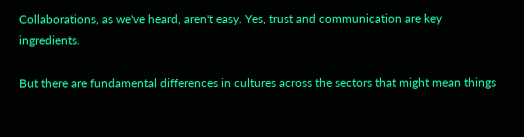Collaborations, as we've heard, aren't easy. Yes, trust and communication are key ingredients.

But there are fundamental differences in cultures across the sectors that might mean things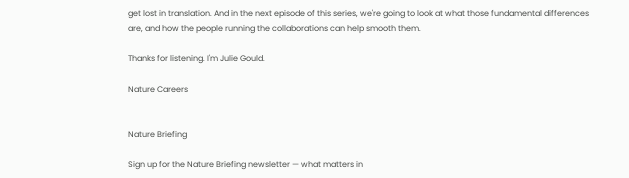get lost in translation. And in the next episode of this series, we're going to look at what those fundamental differences are, and how the people running the collaborations can help smooth them.

Thanks for listening. I'm Julie Gould.

Nature Careers


Nature Briefing

Sign up for the Nature Briefing newsletter — what matters in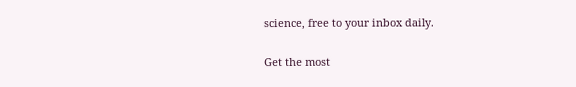science, free to your inbox daily.

Get the most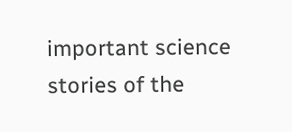important science stories of the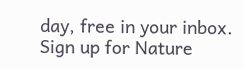day, free in your inbox. Sign up for Nature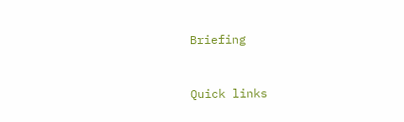Briefing


Quick links